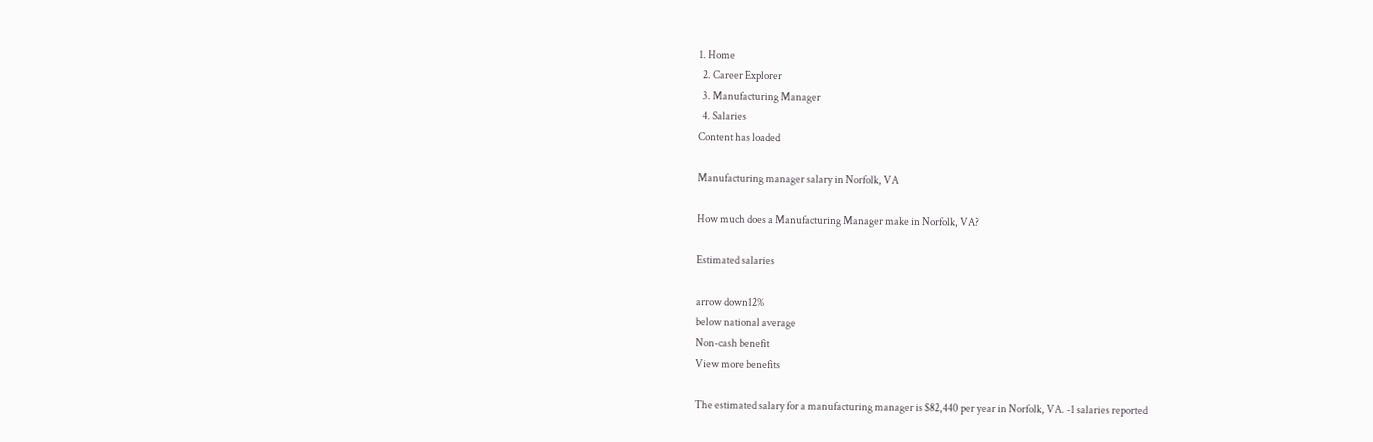1. Home
  2. Career Explorer
  3. Manufacturing Manager
  4. Salaries
Content has loaded

Manufacturing manager salary in Norfolk, VA

How much does a Manufacturing Manager make in Norfolk, VA?

Estimated salaries

arrow down12%
below national average
Non-cash benefit
View more benefits

The estimated salary for a manufacturing manager is $82,440 per year in Norfolk, VA. -1 salaries reported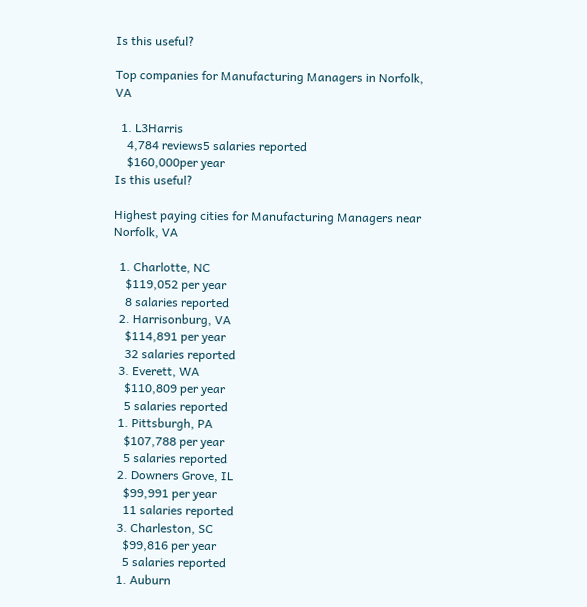Is this useful?

Top companies for Manufacturing Managers in Norfolk, VA

  1. L3Harris
    4,784 reviews5 salaries reported
    $160,000per year
Is this useful?

Highest paying cities for Manufacturing Managers near Norfolk, VA

  1. Charlotte, NC
    $119,052 per year
    8 salaries reported
  2. Harrisonburg, VA
    $114,891 per year
    32 salaries reported
  3. Everett, WA
    $110,809 per year
    5 salaries reported
  1. Pittsburgh, PA
    $107,788 per year
    5 salaries reported
  2. Downers Grove, IL
    $99,991 per year
    11 salaries reported
  3. Charleston, SC
    $99,816 per year
    5 salaries reported
  1. Auburn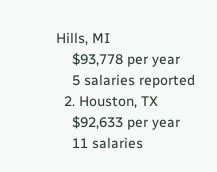Hills, MI
    $93,778 per year
    5 salaries reported
  2. Houston, TX
    $92,633 per year
    11 salaries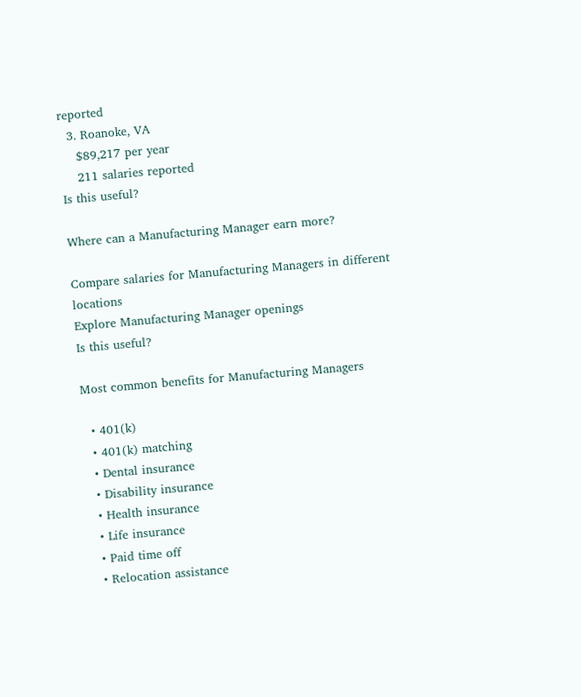reported
  3. Roanoke, VA
    $89,217 per year
    211 salaries reported
Is this useful?

Where can a Manufacturing Manager earn more?

Compare salaries for Manufacturing Managers in different locations
Explore Manufacturing Manager openings
Is this useful?

Most common benefits for Manufacturing Managers

  • 401(k)
  • 401(k) matching
  • Dental insurance
  • Disability insurance
  • Health insurance
  • Life insurance
  • Paid time off
  • Relocation assistance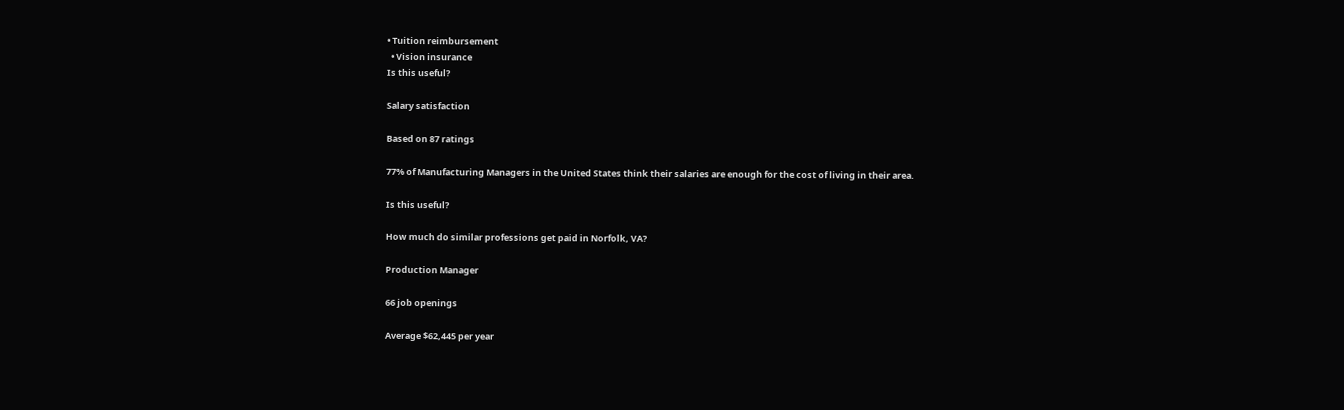• Tuition reimbursement
  • Vision insurance
Is this useful?

Salary satisfaction

Based on 87 ratings

77% of Manufacturing Managers in the United States think their salaries are enough for the cost of living in their area.

Is this useful?

How much do similar professions get paid in Norfolk, VA?

Production Manager

66 job openings

Average $62,445 per year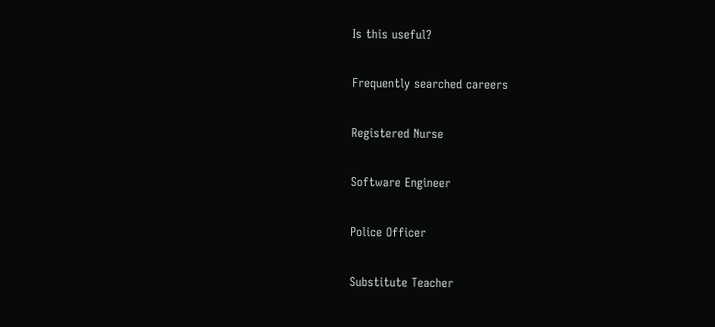Is this useful?

Frequently searched careers

Registered Nurse

Software Engineer

Police Officer

Substitute Teacher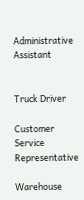Administrative Assistant


Truck Driver

Customer Service Representative

Warehouse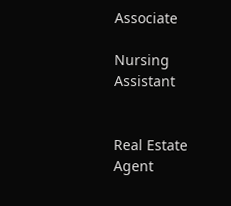Associate

Nursing Assistant


Real Estate Agent